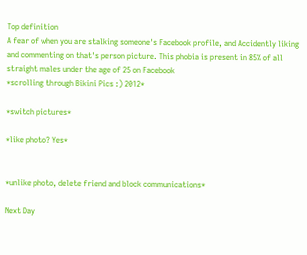Top definition
A fear of when you are stalking someone's Facebook profile, and Accidently liking and commenting on that's person picture. This phobia is present in 85% of all straight males under the age of 25 on Facebook
*scrolling through Bikini Pics :) 2012*

*switch pictures*

*like photo? Yes*


*unlike photo, delete friend and block communications*

Next Day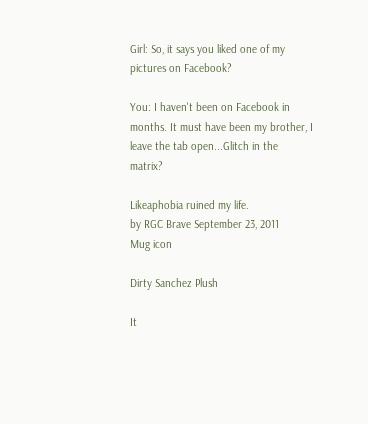Girl: So, it says you liked one of my pictures on Facebook?

You: I haven't been on Facebook in months. It must have been my brother, I leave the tab open...Glitch in the matrix?

Likeaphobia ruined my life.
by RGC Brave September 23, 2011
Mug icon

Dirty Sanchez Plush

It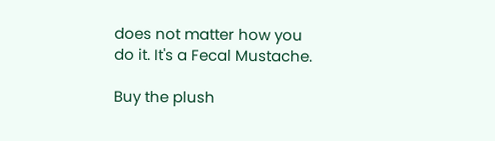does not matter how you do it. It's a Fecal Mustache.

Buy the plush